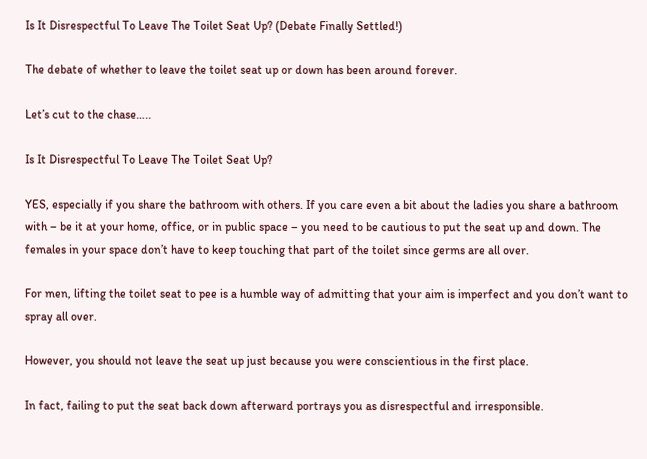Is It Disrespectful To Leave The Toilet Seat Up? (Debate Finally Settled!)

The debate of whether to leave the toilet seat up or down has been around forever.

Let’s cut to the chase…..

Is It Disrespectful To Leave The Toilet Seat Up?

YES, especially if you share the bathroom with others. If you care even a bit about the ladies you share a bathroom with – be it at your home, office, or in public space – you need to be cautious to put the seat up and down. The females in your space don’t have to keep touching that part of the toilet since germs are all over.

For men, lifting the toilet seat to pee is a humble way of admitting that your aim is imperfect and you don’t want to spray all over.

However, you should not leave the seat up just because you were conscientious in the first place.

In fact, failing to put the seat back down afterward portrays you as disrespectful and irresponsible.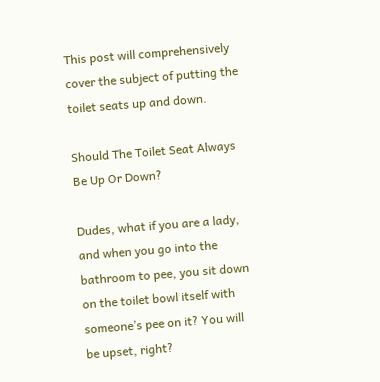This post will comprehensively cover the subject of putting the toilet seats up and down.

Should The Toilet Seat Always Be Up Or Down?

Dudes, what if you are a lady, and when you go into the bathroom to pee, you sit down on the toilet bowl itself with someone’s pee on it? You will be upset, right?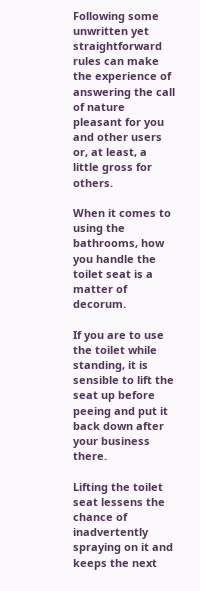Following some unwritten yet straightforward rules can make the experience of answering the call of nature pleasant for you and other users or, at least, a little gross for others.

When it comes to using the bathrooms, how you handle the toilet seat is a matter of decorum.

If you are to use the toilet while standing, it is sensible to lift the seat up before peeing and put it back down after your business there.

Lifting the toilet seat lessens the chance of inadvertently spraying on it and keeps the next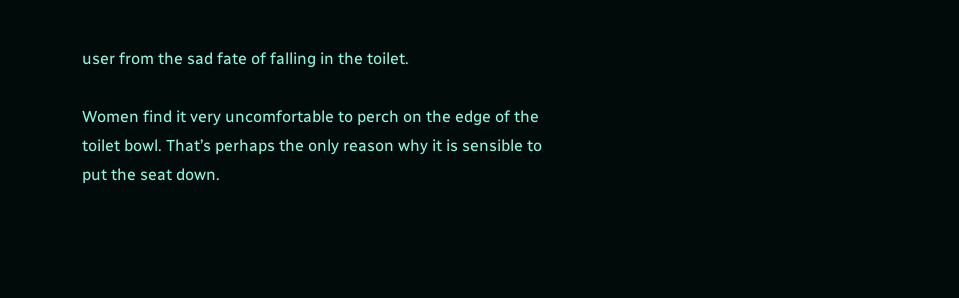user from the sad fate of falling in the toilet.

Women find it very uncomfortable to perch on the edge of the toilet bowl. That’s perhaps the only reason why it is sensible to put the seat down.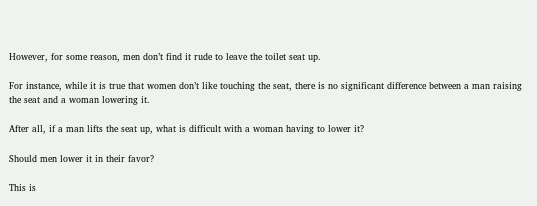However, for some reason, men don’t find it rude to leave the toilet seat up.

For instance, while it is true that women don’t like touching the seat, there is no significant difference between a man raising the seat and a woman lowering it.

After all, if a man lifts the seat up, what is difficult with a woman having to lower it?

Should men lower it in their favor?

This is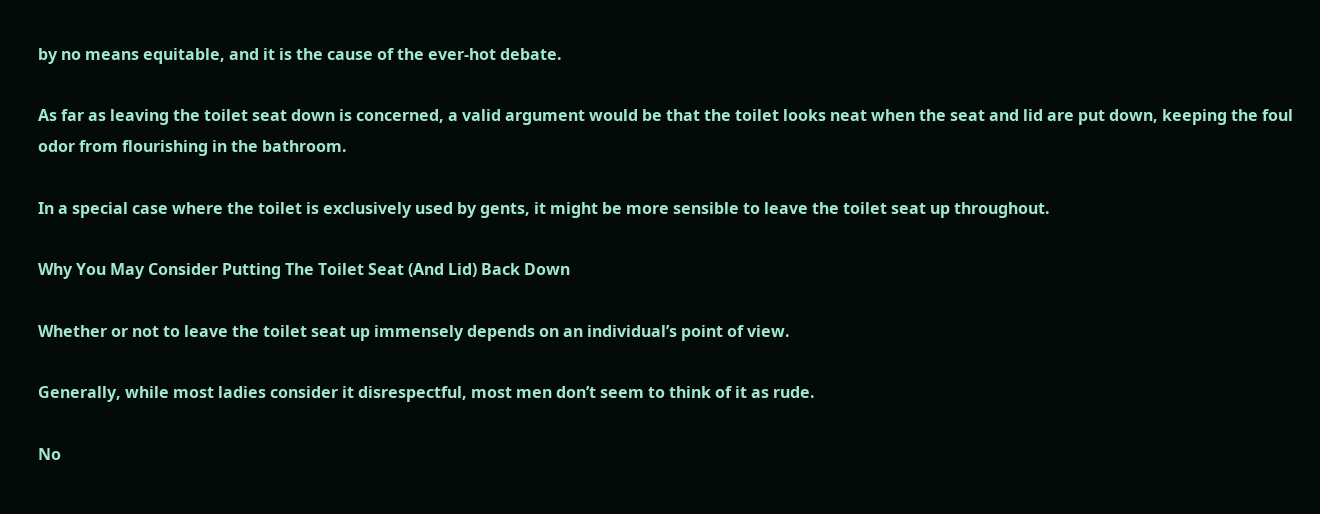by no means equitable, and it is the cause of the ever-hot debate.

As far as leaving the toilet seat down is concerned, a valid argument would be that the toilet looks neat when the seat and lid are put down, keeping the foul odor from flourishing in the bathroom.

In a special case where the toilet is exclusively used by gents, it might be more sensible to leave the toilet seat up throughout.

Why You May Consider Putting The Toilet Seat (And Lid) Back Down

Whether or not to leave the toilet seat up immensely depends on an individual’s point of view.

Generally, while most ladies consider it disrespectful, most men don’t seem to think of it as rude.

No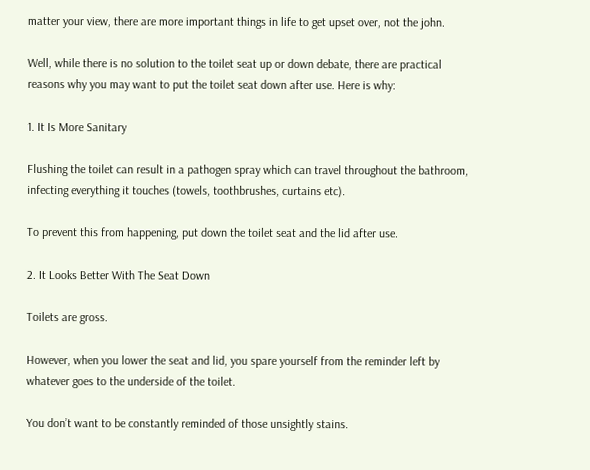matter your view, there are more important things in life to get upset over, not the john.

Well, while there is no solution to the toilet seat up or down debate, there are practical reasons why you may want to put the toilet seat down after use. Here is why:

1. It Is More Sanitary

Flushing the toilet can result in a pathogen spray which can travel throughout the bathroom, infecting everything it touches (towels, toothbrushes, curtains etc).

To prevent this from happening, put down the toilet seat and the lid after use.

2. It Looks Better With The Seat Down

Toilets are gross.

However, when you lower the seat and lid, you spare yourself from the reminder left by whatever goes to the underside of the toilet.

You don’t want to be constantly reminded of those unsightly stains.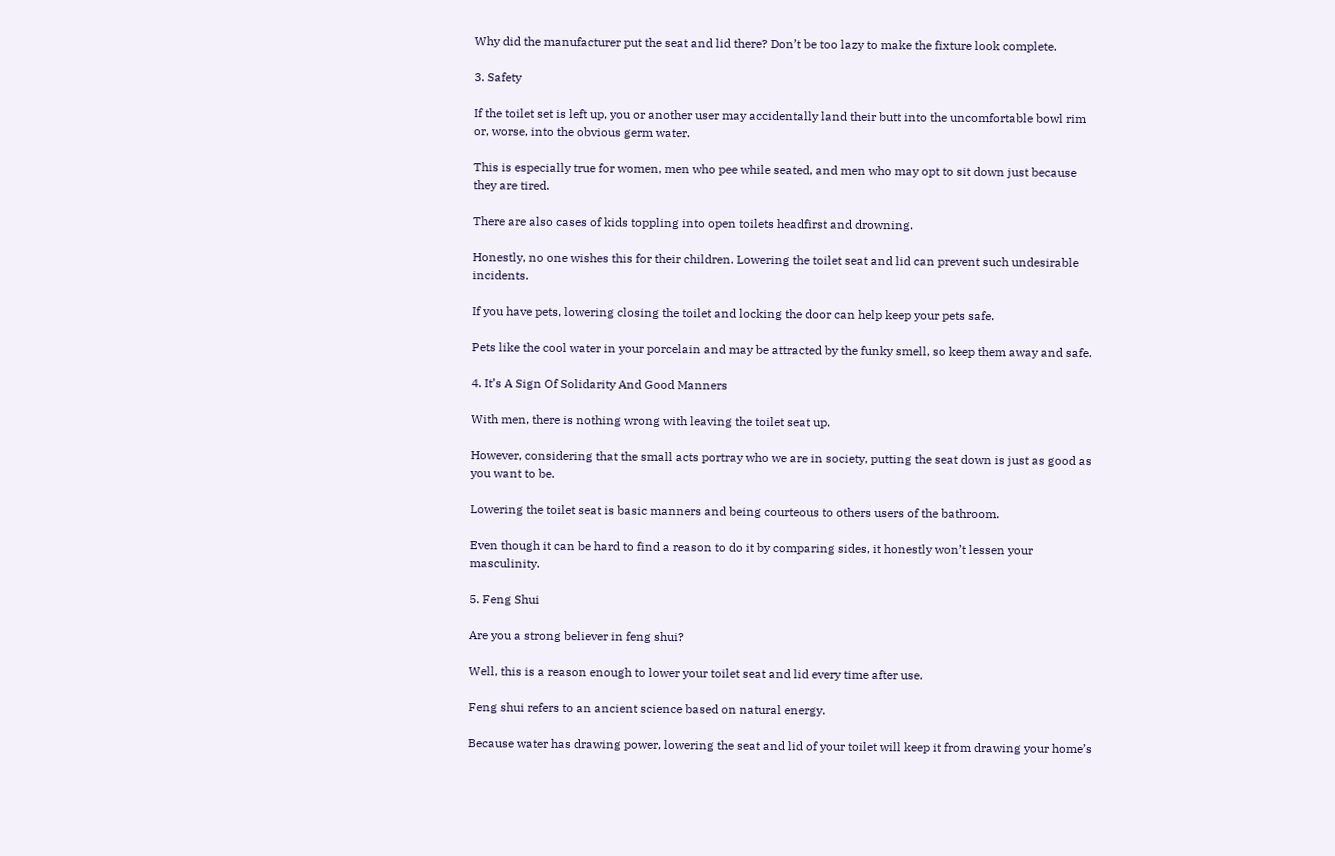Why did the manufacturer put the seat and lid there? Don’t be too lazy to make the fixture look complete.

3. Safety

If the toilet set is left up, you or another user may accidentally land their butt into the uncomfortable bowl rim or, worse, into the obvious germ water.

This is especially true for women, men who pee while seated, and men who may opt to sit down just because they are tired.

There are also cases of kids toppling into open toilets headfirst and drowning.

Honestly, no one wishes this for their children. Lowering the toilet seat and lid can prevent such undesirable incidents.

If you have pets, lowering closing the toilet and locking the door can help keep your pets safe.

Pets like the cool water in your porcelain and may be attracted by the funky smell, so keep them away and safe.

4. It’s A Sign Of Solidarity And Good Manners

With men, there is nothing wrong with leaving the toilet seat up.

However, considering that the small acts portray who we are in society, putting the seat down is just as good as you want to be.

Lowering the toilet seat is basic manners and being courteous to others users of the bathroom.

Even though it can be hard to find a reason to do it by comparing sides, it honestly won’t lessen your masculinity.

5. Feng Shui

Are you a strong believer in feng shui?

Well, this is a reason enough to lower your toilet seat and lid every time after use.

Feng shui refers to an ancient science based on natural energy.

Because water has drawing power, lowering the seat and lid of your toilet will keep it from drawing your home’s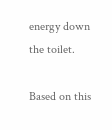energy down the toilet.

Based on this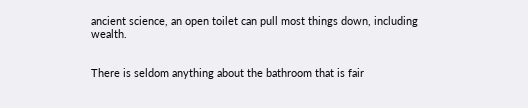ancient science, an open toilet can pull most things down, including wealth.


There is seldom anything about the bathroom that is fair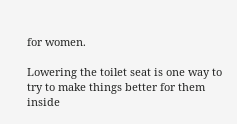for women.

Lowering the toilet seat is one way to try to make things better for them inside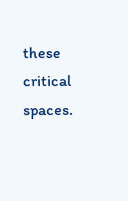these critical spaces.